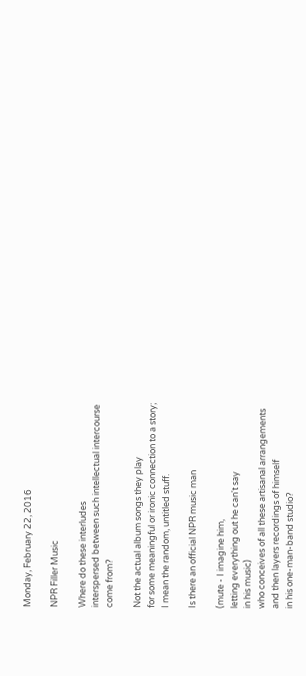Monday, February 22, 2016

NPR Filler Music

Where do these interludes
interspersed between such intellectual intercourse
come from?

Not the actual album songs they play
for some meaningful or ironic connection to a story;
I mean the random, untitled stuff.

Is there an official NPR music man

(mute - I imagine him,
letting everything out he can't say
in his music)
who conceives of all these artisanal arrangements
and then layers recordings of himself
in his one-man-band studio?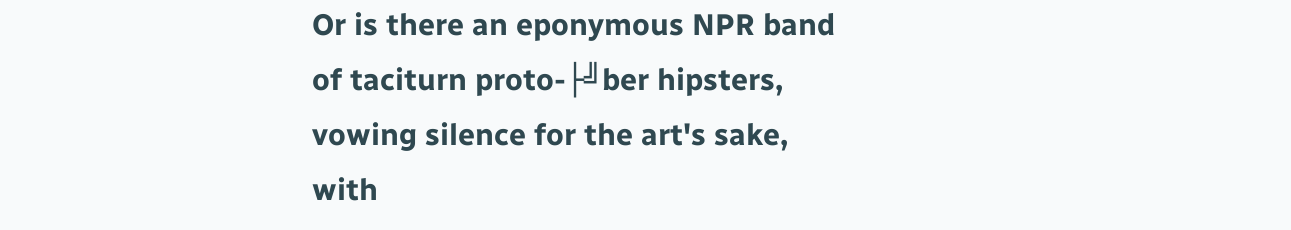Or is there an eponymous NPR band
of taciturn proto-├╝ber hipsters,
vowing silence for the art's sake,
with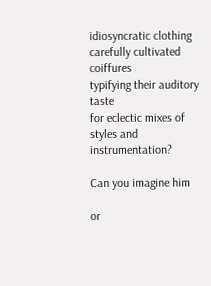idiosyncratic clothing
carefully cultivated coiffures
typifying their auditory taste
for eclectic mixes of styles and instrumentation?

Can you imagine him

or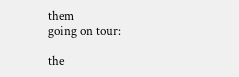them
going on tour:

the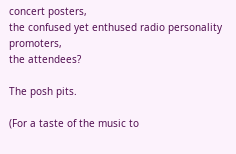concert posters,
the confused yet enthused radio personality promoters,
the attendees?

The posh pits.

(For a taste of the music to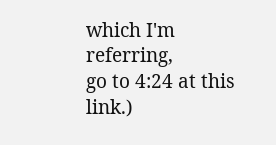which I'm referring,
go to 4:24 at this link.)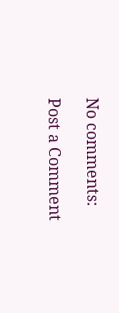No comments:

Post a Comment